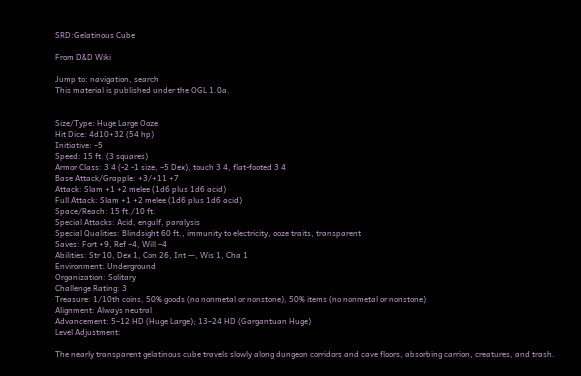SRD:Gelatinous Cube

From D&D Wiki

Jump to: navigation, search
This material is published under the OGL 1.0a.


Size/Type: Huge Large Ooze
Hit Dice: 4d10+32 (54 hp)
Initiative: –5
Speed: 15 ft. (3 squares)
Armor Class: 3 4 (-2 -1 size, –5 Dex), touch 3 4, flat-footed 3 4
Base Attack/Grapple: +3/+11 +7
Attack: Slam +1 +2 melee (1d6 plus 1d6 acid)
Full Attack: Slam +1 +2 melee (1d6 plus 1d6 acid)
Space/Reach: 15 ft./10 ft.
Special Attacks: Acid, engulf, paralysis
Special Qualities: Blindsight 60 ft., immunity to electricity, ooze traits, transparent
Saves: Fort +9, Ref –4, Will –4
Abilities: Str 10, Dex 1, Con 26, Int —, Wis 1, Cha 1
Environment: Underground
Organization: Solitary
Challenge Rating: 3
Treasure: 1/10th coins, 50% goods (no nonmetal or nonstone), 50% items (no nonmetal or nonstone)
Alignment: Always neutral
Advancement: 5–12 HD (Huge Large); 13–24 HD (Gargantuan Huge)
Level Adjustment:

The nearly transparent gelatinous cube travels slowly along dungeon corridors and cave floors, absorbing carrion, creatures, and trash.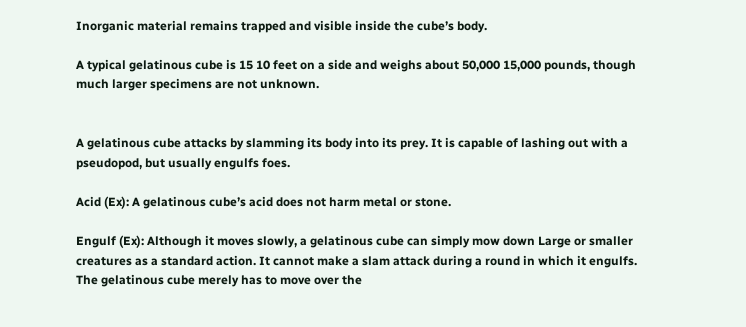Inorganic material remains trapped and visible inside the cube’s body.

A typical gelatinous cube is 15 10 feet on a side and weighs about 50,000 15,000 pounds, though much larger specimens are not unknown.


A gelatinous cube attacks by slamming its body into its prey. It is capable of lashing out with a pseudopod, but usually engulfs foes.

Acid (Ex): A gelatinous cube’s acid does not harm metal or stone.

Engulf (Ex): Although it moves slowly, a gelatinous cube can simply mow down Large or smaller creatures as a standard action. It cannot make a slam attack during a round in which it engulfs. The gelatinous cube merely has to move over the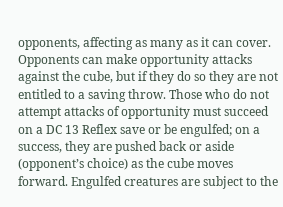opponents, affecting as many as it can cover. Opponents can make opportunity attacks against the cube, but if they do so they are not entitled to a saving throw. Those who do not attempt attacks of opportunity must succeed on a DC 13 Reflex save or be engulfed; on a success, they are pushed back or aside (opponent’s choice) as the cube moves forward. Engulfed creatures are subject to the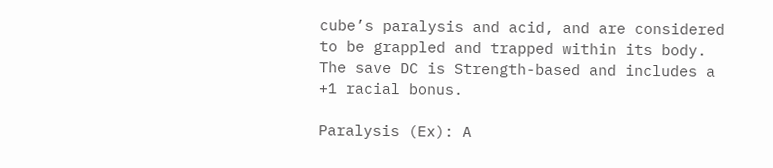cube’s paralysis and acid, and are considered to be grappled and trapped within its body. The save DC is Strength-based and includes a +1 racial bonus.

Paralysis (Ex): A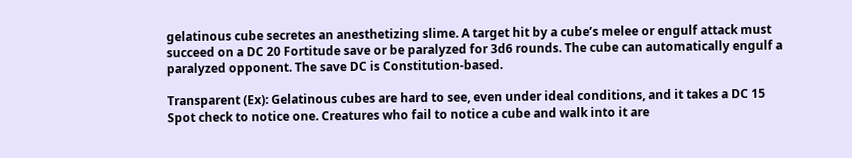gelatinous cube secretes an anesthetizing slime. A target hit by a cube’s melee or engulf attack must succeed on a DC 20 Fortitude save or be paralyzed for 3d6 rounds. The cube can automatically engulf a paralyzed opponent. The save DC is Constitution-based.

Transparent (Ex): Gelatinous cubes are hard to see, even under ideal conditions, and it takes a DC 15 Spot check to notice one. Creatures who fail to notice a cube and walk into it are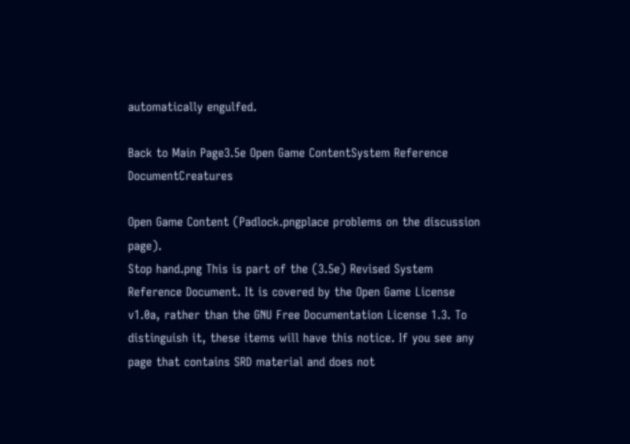automatically engulfed.

Back to Main Page3.5e Open Game ContentSystem Reference DocumentCreatures

Open Game Content (Padlock.pngplace problems on the discussion page).
Stop hand.png This is part of the (3.5e) Revised System Reference Document. It is covered by the Open Game License v1.0a, rather than the GNU Free Documentation License 1.3. To distinguish it, these items will have this notice. If you see any page that contains SRD material and does not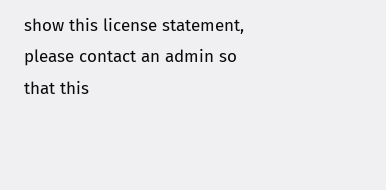show this license statement, please contact an admin so that this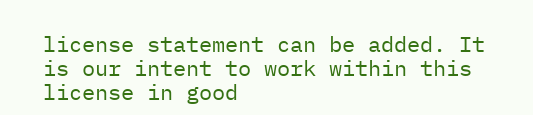license statement can be added. It is our intent to work within this license in good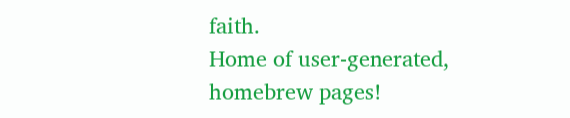faith.
Home of user-generated,
homebrew pages!